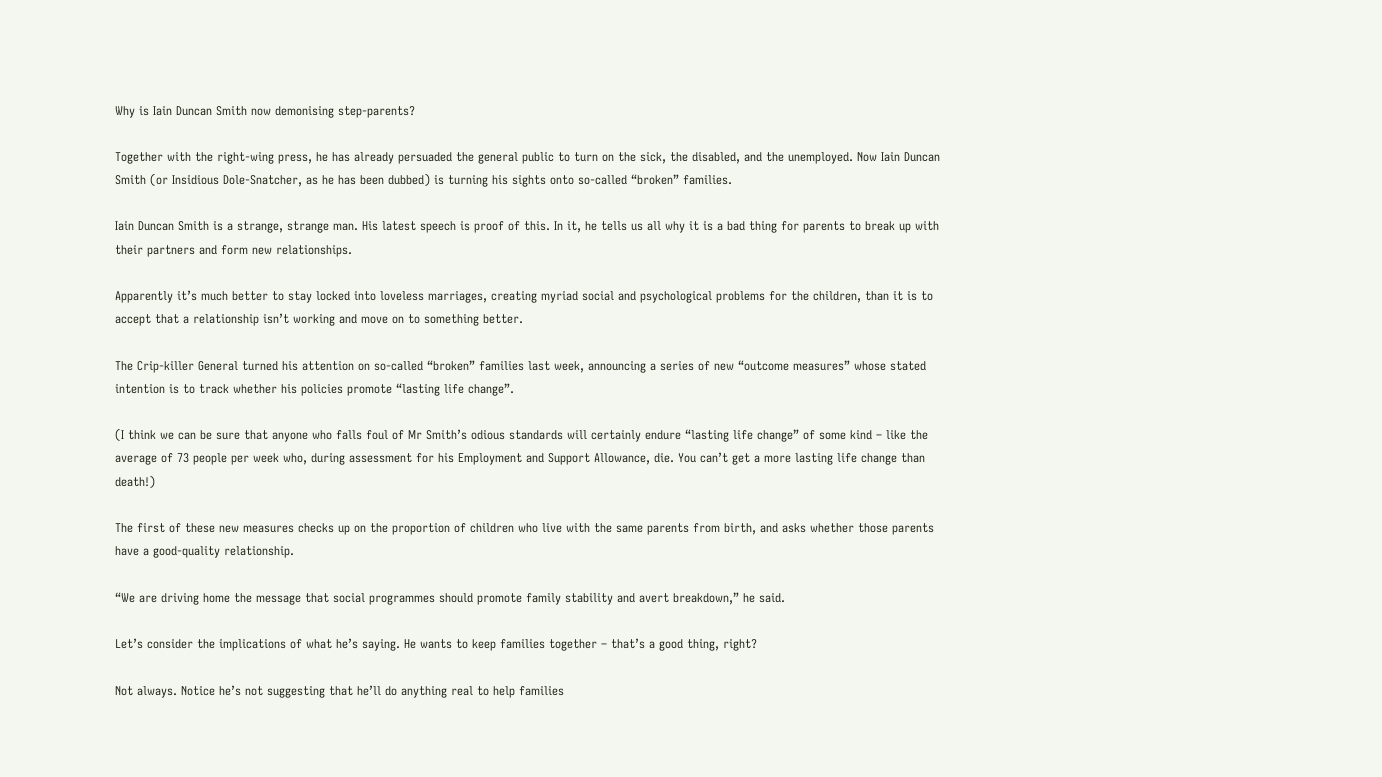Why is Iain Duncan Smith now demonising step-parents?

Together with the right-wing press, he has already persuaded the general public to turn on the sick, the disabled, and the unemployed. Now Iain Duncan Smith (or Insidious Dole-Snatcher, as he has been dubbed) is turning his sights onto so-called “broken” families.

Iain Duncan Smith is a strange, strange man. His latest speech is proof of this. In it, he tells us all why it is a bad thing for parents to break up with their partners and form new relationships.

Apparently it’s much better to stay locked into loveless marriages, creating myriad social and psychological problems for the children, than it is to accept that a relationship isn’t working and move on to something better.

The Crip-killer General turned his attention on so-called “broken” families last week, announcing a series of new “outcome measures” whose stated intention is to track whether his policies promote “lasting life change”.

(I think we can be sure that anyone who falls foul of Mr Smith’s odious standards will certainly endure “lasting life change” of some kind – like the average of 73 people per week who, during assessment for his Employment and Support Allowance, die. You can’t get a more lasting life change than death!)

The first of these new measures checks up on the proportion of children who live with the same parents from birth, and asks whether those parents have a good-quality relationship.

“We are driving home the message that social programmes should promote family stability and avert breakdown,” he said.

Let’s consider the implications of what he’s saying. He wants to keep families together – that’s a good thing, right?

Not always. Notice he’s not suggesting that he’ll do anything real to help families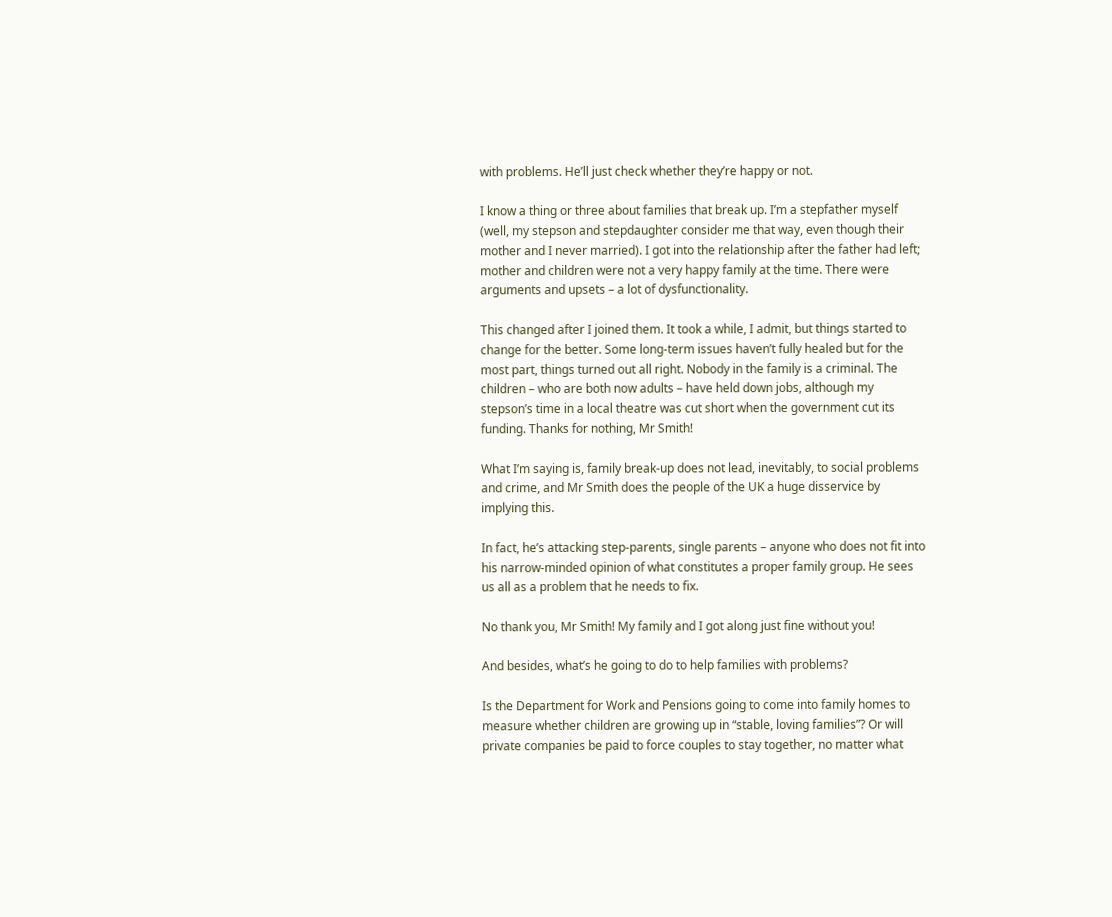with problems. He’ll just check whether they’re happy or not.

I know a thing or three about families that break up. I’m a stepfather myself (well, my stepson and stepdaughter consider me that way, even though their mother and I never married). I got into the relationship after the father had left; mother and children were not a very happy family at the time. There were arguments and upsets – a lot of dysfunctionality.

This changed after I joined them. It took a while, I admit, but things started to change for the better. Some long-term issues haven’t fully healed but for the most part, things turned out all right. Nobody in the family is a criminal. The children – who are both now adults – have held down jobs, although my stepson’s time in a local theatre was cut short when the government cut its funding. Thanks for nothing, Mr Smith!

What I’m saying is, family break-up does not lead, inevitably, to social problems and crime, and Mr Smith does the people of the UK a huge disservice by implying this.

In fact, he’s attacking step-parents, single parents – anyone who does not fit into his narrow-minded opinion of what constitutes a proper family group. He sees us all as a problem that he needs to fix.

No thank you, Mr Smith! My family and I got along just fine without you!

And besides, what’s he going to do to help families with problems?

Is the Department for Work and Pensions going to come into family homes to measure whether children are growing up in “stable, loving families”? Or will private companies be paid to force couples to stay together, no matter what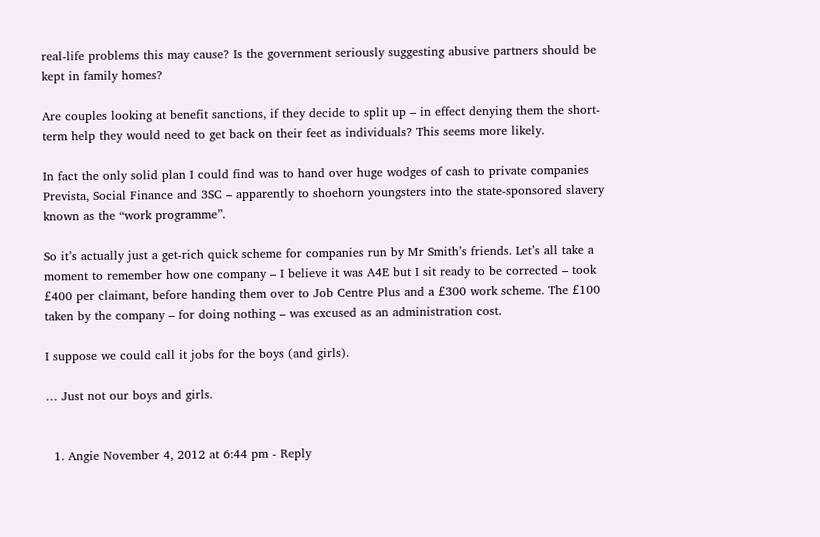real-life problems this may cause? Is the government seriously suggesting abusive partners should be kept in family homes?

Are couples looking at benefit sanctions, if they decide to split up – in effect denying them the short-term help they would need to get back on their feet as individuals? This seems more likely.

In fact the only solid plan I could find was to hand over huge wodges of cash to private companies Prevista, Social Finance and 3SC – apparently to shoehorn youngsters into the state-sponsored slavery known as the “work programme”.

So it’s actually just a get-rich quick scheme for companies run by Mr Smith’s friends. Let’s all take a moment to remember how one company – I believe it was A4E but I sit ready to be corrected – took £400 per claimant, before handing them over to Job Centre Plus and a £300 work scheme. The £100 taken by the company – for doing nothing – was excused as an administration cost.

I suppose we could call it jobs for the boys (and girls).

… Just not our boys and girls.


  1. Angie November 4, 2012 at 6:44 pm - Reply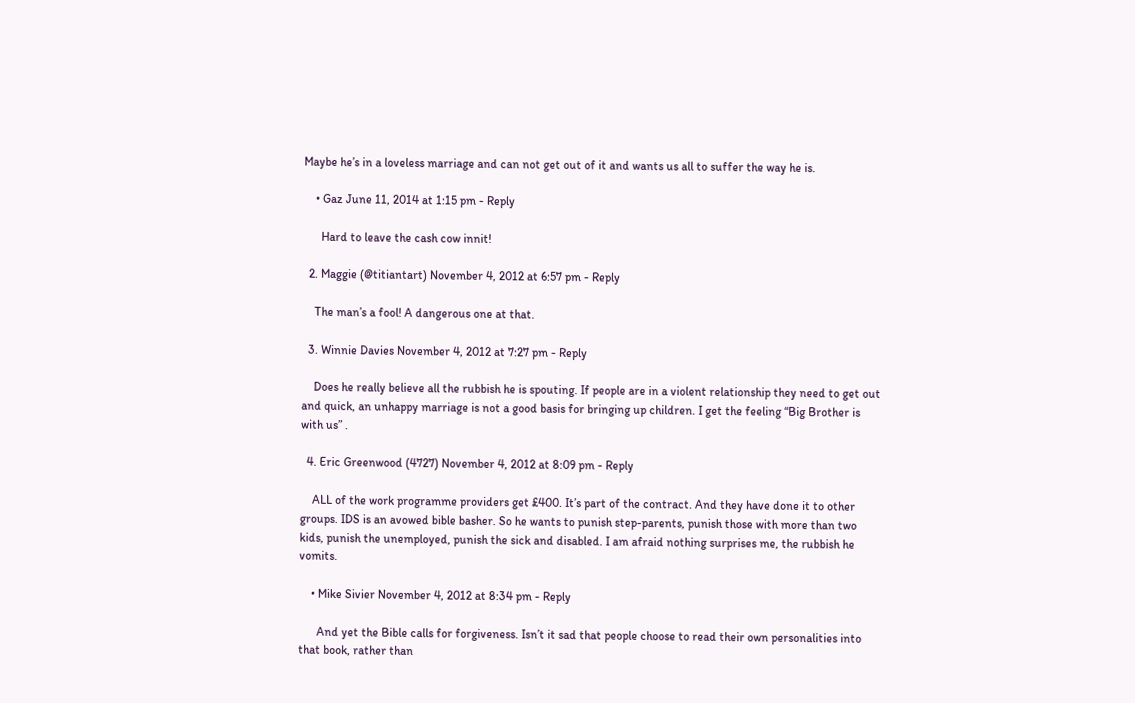Maybe he’s in a loveless marriage and can not get out of it and wants us all to suffer the way he is.

    • Gaz June 11, 2014 at 1:15 pm - Reply

      Hard to leave the cash cow innit!

  2. Maggie (@titiantart) November 4, 2012 at 6:57 pm - Reply

    The man’s a fool! A dangerous one at that.

  3. Winnie Davies November 4, 2012 at 7:27 pm - Reply

    Does he really believe all the rubbish he is spouting. If people are in a violent relationship they need to get out and quick, an unhappy marriage is not a good basis for bringing up children. I get the feeling “Big Brother is with us” .

  4. Eric Greenwood (4727) November 4, 2012 at 8:09 pm - Reply

    ALL of the work programme providers get £400. It’s part of the contract. And they have done it to other groups. IDS is an avowed bible basher. So he wants to punish step-parents, punish those with more than two kids, punish the unemployed, punish the sick and disabled. I am afraid nothing surprises me, the rubbish he vomits.

    • Mike Sivier November 4, 2012 at 8:34 pm - Reply

      And yet the Bible calls for forgiveness. Isn’t it sad that people choose to read their own personalities into that book, rather than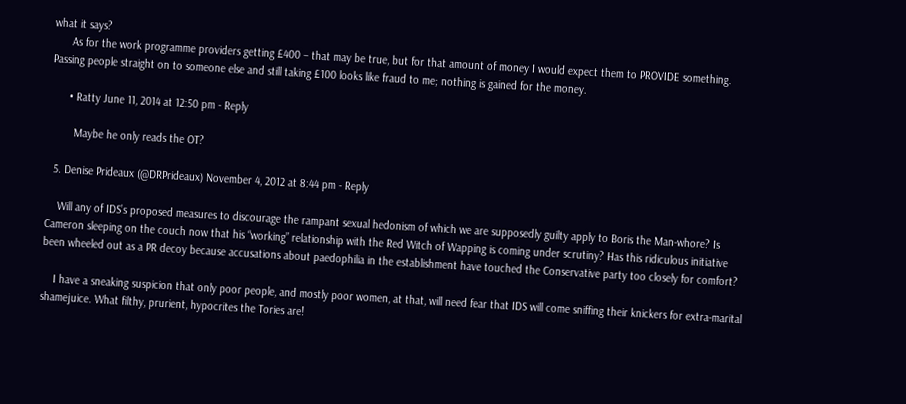what it says?
      As for the work programme providers getting £400 – that may be true, but for that amount of money I would expect them to PROVIDE something. Passing people straight on to someone else and still taking £100 looks like fraud to me; nothing is gained for the money.

      • Ratty June 11, 2014 at 12:50 pm - Reply

        Maybe he only reads the OT?

  5. Denise Prideaux (@DRPrideaux) November 4, 2012 at 8:44 pm - Reply

    Will any of IDS’s proposed measures to discourage the rampant sexual hedonism of which we are supposedly guilty apply to Boris the Man-whore? Is Cameron sleeping on the couch now that his “working” relationship with the Red Witch of Wapping is coming under scrutiny? Has this ridiculous initiative been wheeled out as a PR decoy because accusations about paedophilia in the establishment have touched the Conservative party too closely for comfort?

    I have a sneaking suspicion that only poor people, and mostly poor women, at that, will need fear that IDS will come sniffing their knickers for extra-marital shamejuice. What filthy, prurient, hypocrites the Tories are!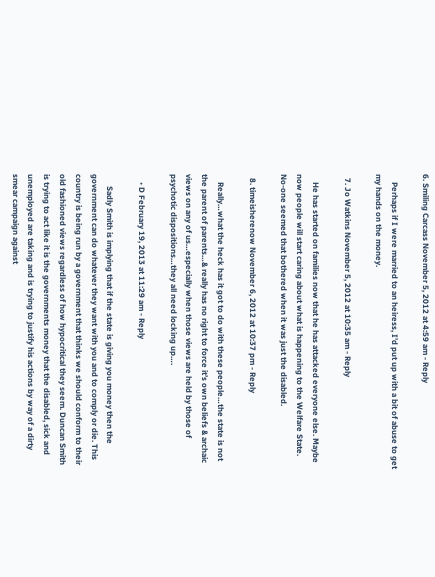6. Smiling Carcass November 5, 2012 at 4:59 am - Reply

    Perhaps if I were married to an heiress, I’d put up with a bit of abuse to get my hands on the money.

  7. Jo Watkins November 5, 2012 at 10:35 am - Reply

    He has started on families now that he has attacked everyone else. Maybe now people will start caring about what is happening to the Welfare State. No-one seemed that bothered when it was just the disabled.

  8. timeisherenow November 6, 2012 at 10:37 pm - Reply

    Really…what the heck has it got to do with these people…the state is not the parent of parents…& really has no right to force it’s own beliefs & archaic views on any of us…especially when those views are held by those of psychotic dispositions…they all need locking up….

    • D February 19, 2013 at 11:29 am - Reply

      Sadly Smith is implying that if the state is giving you money then the government can do whatever they want with you and to comply or die. This country is being run by a government that thinks we should conform to their old fashioned views regardless of how hypocritical they seem. Duncan Smith is trying to act like it is the governments money that the disabled, sick and unemployed are taking and is trying to justify his actions by way of a dirty smear campaign against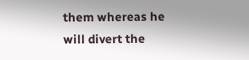them whereas he will divert the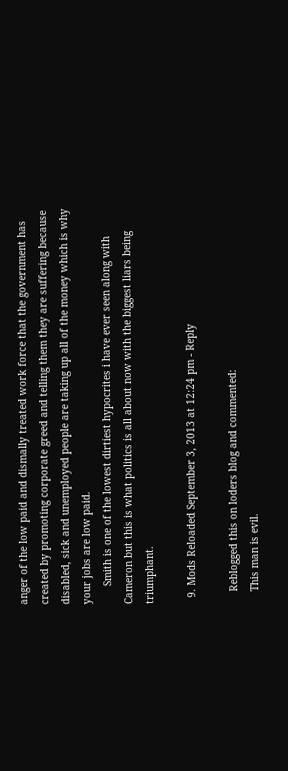anger of the low paid and dismally treated work force that the government has created by promoting corporate greed and telling them they are suffering because disabled, sick and unemployed people are taking up all of the money which is why your jobs are low paid.
      Smith is one of the lowest dirtiest hypocrites i have ever seen along with Cameron but this is what politics is all about now with the biggest liars being triumphant.

  9. Mods Reloaded September 3, 2013 at 12:24 pm - Reply

    Reblogged this on loders blog and commented:
    This man is evil.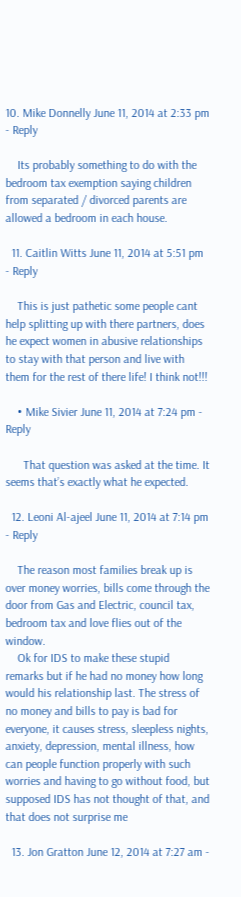10. Mike Donnelly June 11, 2014 at 2:33 pm - Reply

    Its probably something to do with the bedroom tax exemption saying children from separated / divorced parents are allowed a bedroom in each house.

  11. Caitlin Witts June 11, 2014 at 5:51 pm - Reply

    This is just pathetic some people cant help splitting up with there partners, does he expect women in abusive relationships to stay with that person and live with them for the rest of there life! I think not!!!

    • Mike Sivier June 11, 2014 at 7:24 pm - Reply

      That question was asked at the time. It seems that’s exactly what he expected.

  12. Leoni Al-ajeel June 11, 2014 at 7:14 pm - Reply

    The reason most families break up is over money worries, bills come through the door from Gas and Electric, council tax, bedroom tax and love flies out of the window.
    Ok for IDS to make these stupid remarks but if he had no money how long would his relationship last. The stress of no money and bills to pay is bad for everyone, it causes stress, sleepless nights, anxiety, depression, mental illness, how can people function properly with such worries and having to go without food, but supposed IDS has not thought of that, and that does not surprise me

  13. Jon Gratton June 12, 2014 at 7:27 am -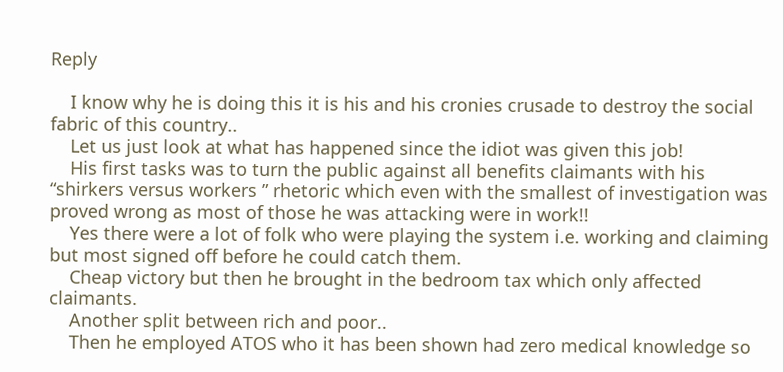Reply

    I know why he is doing this it is his and his cronies crusade to destroy the social fabric of this country..
    Let us just look at what has happened since the idiot was given this job!
    His first tasks was to turn the public against all benefits claimants with his “shirkers versus workers ” rhetoric which even with the smallest of investigation was proved wrong as most of those he was attacking were in work!!
    Yes there were a lot of folk who were playing the system i.e. working and claiming but most signed off before he could catch them.
    Cheap victory but then he brought in the bedroom tax which only affected claimants.
    Another split between rich and poor..
    Then he employed ATOS who it has been shown had zero medical knowledge so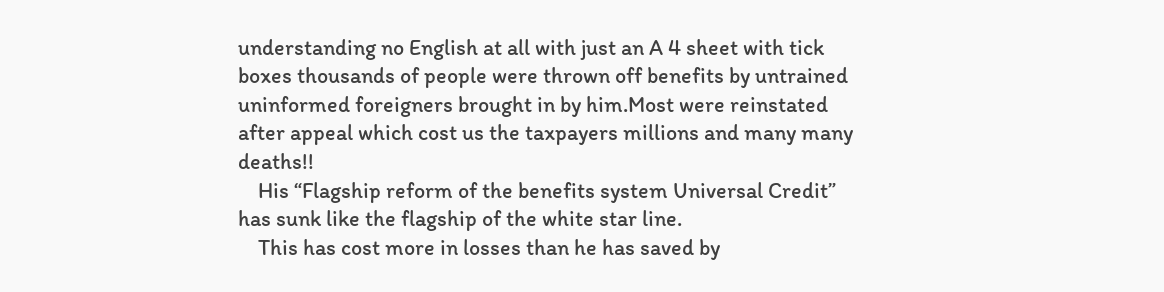understanding no English at all with just an A 4 sheet with tick boxes thousands of people were thrown off benefits by untrained uninformed foreigners brought in by him.Most were reinstated after appeal which cost us the taxpayers millions and many many deaths!!
    His “Flagship reform of the benefits system Universal Credit” has sunk like the flagship of the white star line.
    This has cost more in losses than he has saved by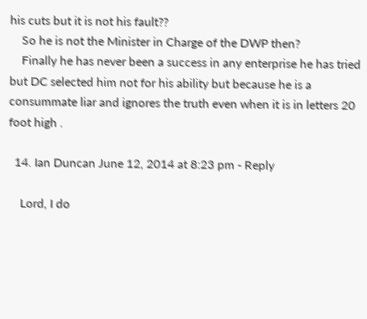his cuts but it is not his fault??
    So he is not the Minister in Charge of the DWP then?
    Finally he has never been a success in any enterprise he has tried but DC selected him not for his ability but because he is a consummate liar and ignores the truth even when it is in letters 20 foot high .

  14. Ian Duncan June 12, 2014 at 8:23 pm - Reply

    Lord, I do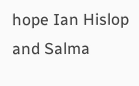hope Ian Hislop and Salma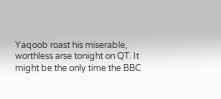Yaqoob roast his miserable, worthless arse tonight on QT. It might be the only time the BBC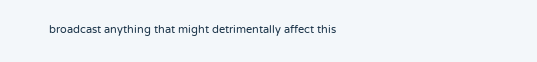broadcast anything that might detrimentally affect this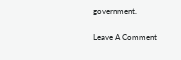government.

Leave A Comment